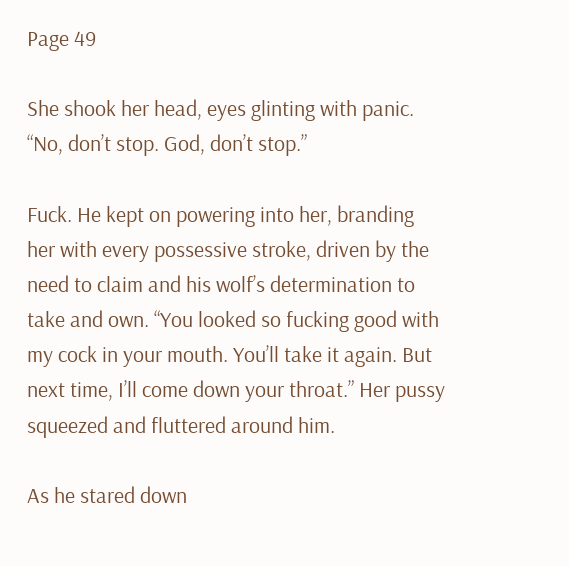Page 49

She shook her head, eyes glinting with panic. “No, don’t stop. God, don’t stop.”

Fuck. He kept on powering into her, branding her with every possessive stroke, driven by the need to claim and his wolf’s determination to take and own. “You looked so fucking good with my cock in your mouth. You’ll take it again. But next time, I’ll come down your throat.” Her pussy squeezed and fluttered around him.

As he stared down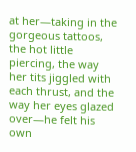at her—taking in the gorgeous tattoos, the hot little piercing, the way her tits jiggled with each thrust, and the way her eyes glazed over—he felt his own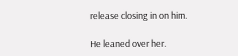release closing in on him.

He leaned over her.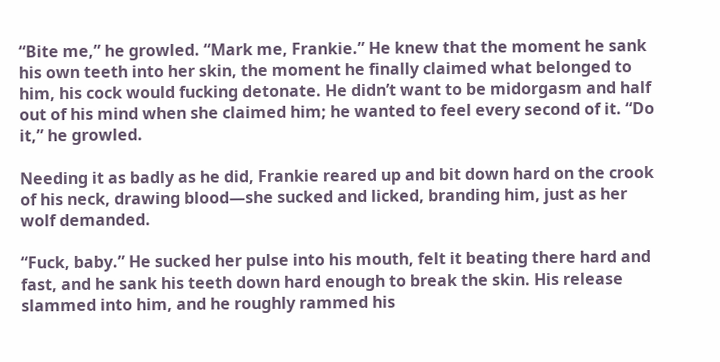“Bite me,” he growled. “Mark me, Frankie.” He knew that the moment he sank his own teeth into her skin, the moment he finally claimed what belonged to him, his cock would fucking detonate. He didn’t want to be midorgasm and half out of his mind when she claimed him; he wanted to feel every second of it. “Do it,” he growled.

Needing it as badly as he did, Frankie reared up and bit down hard on the crook of his neck, drawing blood—she sucked and licked, branding him, just as her wolf demanded.

“Fuck, baby.” He sucked her pulse into his mouth, felt it beating there hard and fast, and he sank his teeth down hard enough to break the skin. His release slammed into him, and he roughly rammed his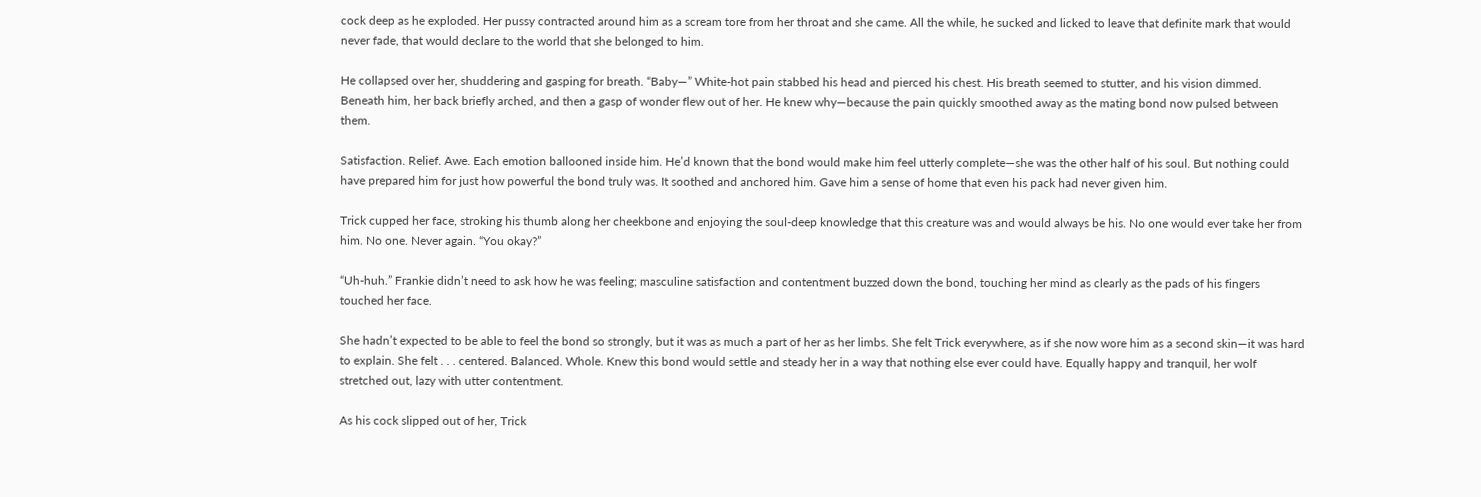cock deep as he exploded. Her pussy contracted around him as a scream tore from her throat and she came. All the while, he sucked and licked to leave that definite mark that would never fade, that would declare to the world that she belonged to him.

He collapsed over her, shuddering and gasping for breath. “Baby—” White-hot pain stabbed his head and pierced his chest. His breath seemed to stutter, and his vision dimmed. Beneath him, her back briefly arched, and then a gasp of wonder flew out of her. He knew why—because the pain quickly smoothed away as the mating bond now pulsed between them.

Satisfaction. Relief. Awe. Each emotion ballooned inside him. He’d known that the bond would make him feel utterly complete—she was the other half of his soul. But nothing could have prepared him for just how powerful the bond truly was. It soothed and anchored him. Gave him a sense of home that even his pack had never given him.

Trick cupped her face, stroking his thumb along her cheekbone and enjoying the soul-deep knowledge that this creature was and would always be his. No one would ever take her from him. No one. Never again. “You okay?”

“Uh-huh.” Frankie didn’t need to ask how he was feeling; masculine satisfaction and contentment buzzed down the bond, touching her mind as clearly as the pads of his fingers touched her face.

She hadn’t expected to be able to feel the bond so strongly, but it was as much a part of her as her limbs. She felt Trick everywhere, as if she now wore him as a second skin—it was hard to explain. She felt . . . centered. Balanced. Whole. Knew this bond would settle and steady her in a way that nothing else ever could have. Equally happy and tranquil, her wolf stretched out, lazy with utter contentment.

As his cock slipped out of her, Trick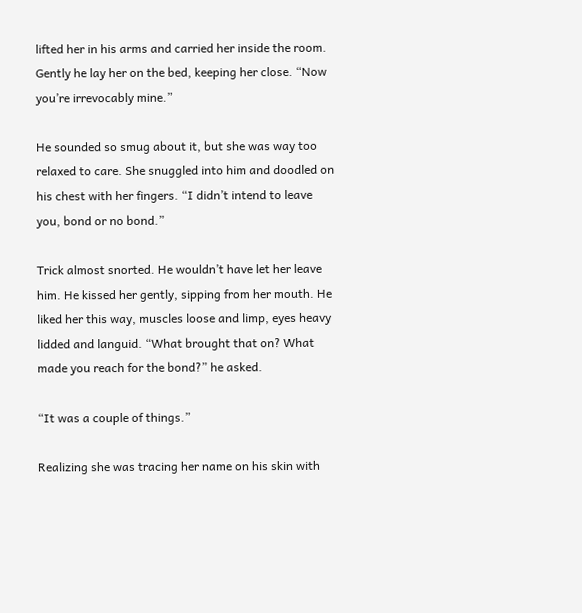lifted her in his arms and carried her inside the room. Gently he lay her on the bed, keeping her close. “Now you’re irrevocably mine.”

He sounded so smug about it, but she was way too relaxed to care. She snuggled into him and doodled on his chest with her fingers. “I didn’t intend to leave you, bond or no bond.”

Trick almost snorted. He wouldn’t have let her leave him. He kissed her gently, sipping from her mouth. He liked her this way, muscles loose and limp, eyes heavy lidded and languid. “What brought that on? What made you reach for the bond?” he asked.

“It was a couple of things.”

Realizing she was tracing her name on his skin with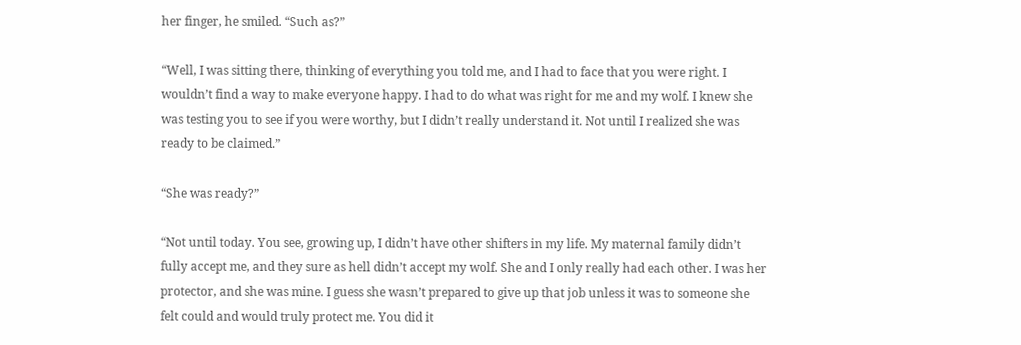her finger, he smiled. “Such as?”

“Well, I was sitting there, thinking of everything you told me, and I had to face that you were right. I wouldn’t find a way to make everyone happy. I had to do what was right for me and my wolf. I knew she was testing you to see if you were worthy, but I didn’t really understand it. Not until I realized she was ready to be claimed.”

“She was ready?”

“Not until today. You see, growing up, I didn’t have other shifters in my life. My maternal family didn’t fully accept me, and they sure as hell didn’t accept my wolf. She and I only really had each other. I was her protector, and she was mine. I guess she wasn’t prepared to give up that job unless it was to someone she felt could and would truly protect me. You did it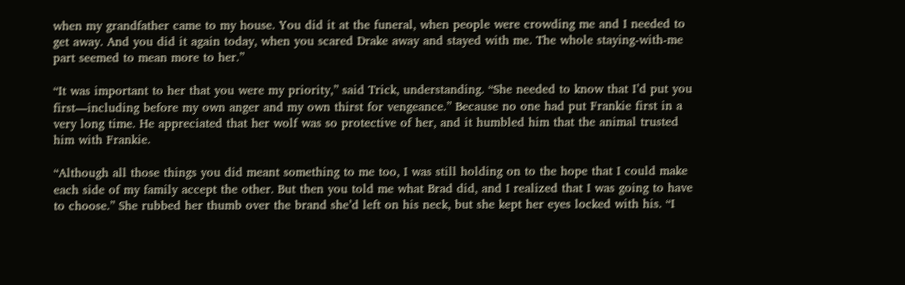when my grandfather came to my house. You did it at the funeral, when people were crowding me and I needed to get away. And you did it again today, when you scared Drake away and stayed with me. The whole staying-with-me part seemed to mean more to her.”

“It was important to her that you were my priority,” said Trick, understanding. “She needed to know that I’d put you first—including before my own anger and my own thirst for vengeance.” Because no one had put Frankie first in a very long time. He appreciated that her wolf was so protective of her, and it humbled him that the animal trusted him with Frankie.

“Although all those things you did meant something to me too, I was still holding on to the hope that I could make each side of my family accept the other. But then you told me what Brad did, and I realized that I was going to have to choose.” She rubbed her thumb over the brand she’d left on his neck, but she kept her eyes locked with his. “I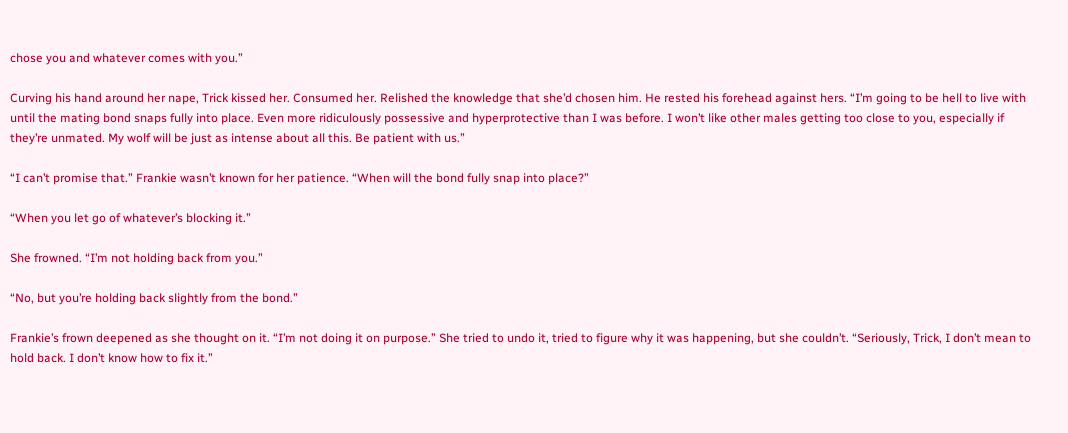chose you and whatever comes with you.”

Curving his hand around her nape, Trick kissed her. Consumed her. Relished the knowledge that she’d chosen him. He rested his forehead against hers. “I’m going to be hell to live with until the mating bond snaps fully into place. Even more ridiculously possessive and hyperprotective than I was before. I won’t like other males getting too close to you, especially if they’re unmated. My wolf will be just as intense about all this. Be patient with us.”

“I can’t promise that.” Frankie wasn’t known for her patience. “When will the bond fully snap into place?”

“When you let go of whatever’s blocking it.”

She frowned. “I’m not holding back from you.”

“No, but you’re holding back slightly from the bond.”

Frankie’s frown deepened as she thought on it. “I’m not doing it on purpose.” She tried to undo it, tried to figure why it was happening, but she couldn’t. “Seriously, Trick, I don’t mean to hold back. I don’t know how to fix it.”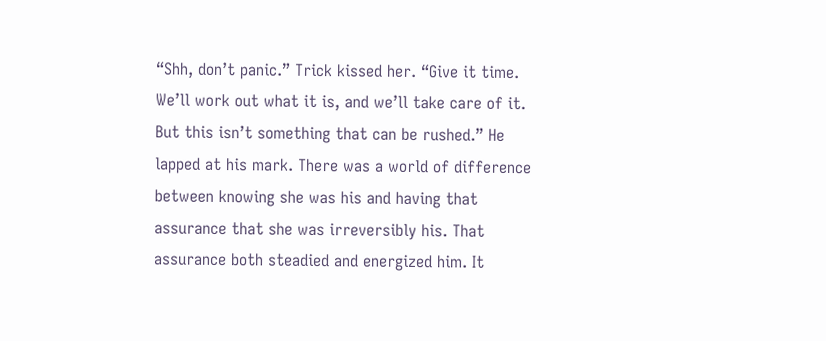“Shh, don’t panic.” Trick kissed her. “Give it time. We’ll work out what it is, and we’ll take care of it. But this isn’t something that can be rushed.” He lapped at his mark. There was a world of difference between knowing she was his and having that assurance that she was irreversibly his. That assurance both steadied and energized him. It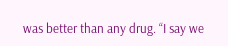was better than any drug. “I say we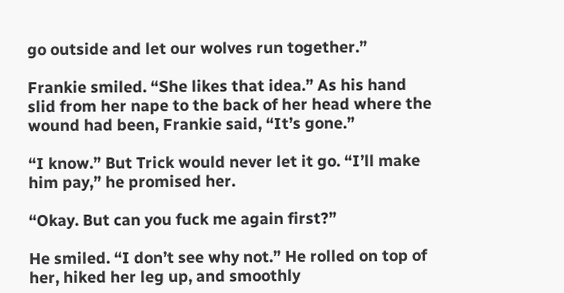go outside and let our wolves run together.”

Frankie smiled. “She likes that idea.” As his hand slid from her nape to the back of her head where the wound had been, Frankie said, “It’s gone.”

“I know.” But Trick would never let it go. “I’ll make him pay,” he promised her.

“Okay. But can you fuck me again first?”

He smiled. “I don’t see why not.” He rolled on top of her, hiked her leg up, and smoothly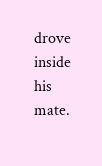drove inside his mate.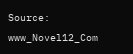Source: www_Novel12_Com